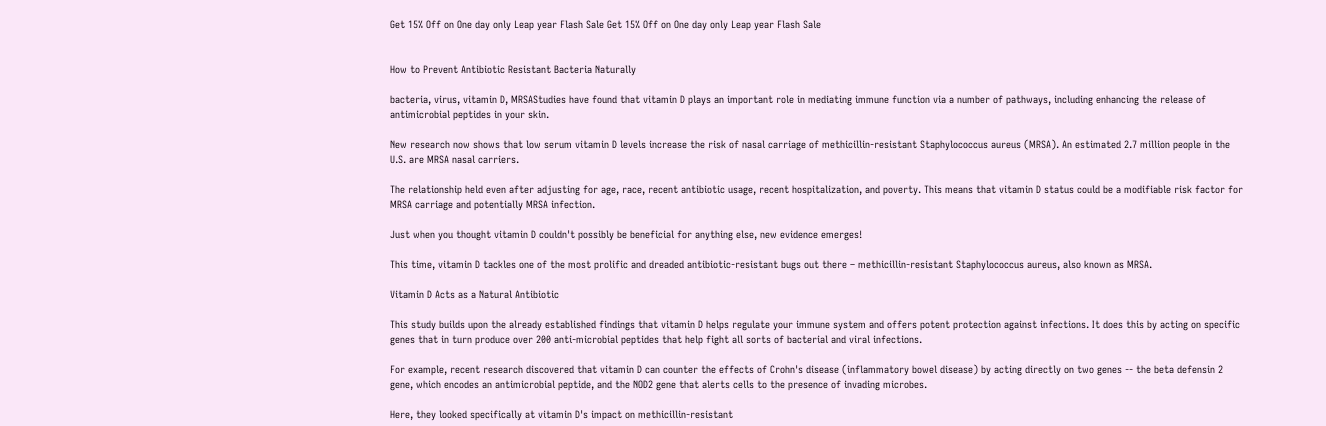Get 15% Off on One day only Leap year Flash Sale Get 15% Off on One day only Leap year Flash Sale


How to Prevent Antibiotic Resistant Bacteria Naturally

bacteria, virus, vitamin D, MRSAStudies have found that vitamin D plays an important role in mediating immune function via a number of pathways, including enhancing the release of antimicrobial peptides in your skin.

New research now shows that low serum vitamin D levels increase the risk of nasal carriage of methicillin-resistant Staphylococcus aureus (MRSA). An estimated 2.7 million people in the U.S. are MRSA nasal carriers.

The relationship held even after adjusting for age, race, recent antibiotic usage, recent hospitalization, and poverty. This means that vitamin D status could be a modifiable risk factor for MRSA carriage and potentially MRSA infection.

Just when you thought vitamin D couldn't possibly be beneficial for anything else, new evidence emerges!

This time, vitamin D tackles one of the most prolific and dreaded antibiotic-resistant bugs out there – methicillin-resistant Staphylococcus aureus, also known as MRSA.

Vitamin D Acts as a Natural Antibiotic

This study builds upon the already established findings that vitamin D helps regulate your immune system and offers potent protection against infections. It does this by acting on specific genes that in turn produce over 200 anti-microbial peptides that help fight all sorts of bacterial and viral infections.

For example, recent research discovered that vitamin D can counter the effects of Crohn's disease (inflammatory bowel disease) by acting directly on two genes -- the beta defensin 2 gene, which encodes an antimicrobial peptide, and the NOD2 gene that alerts cells to the presence of invading microbes.

Here, they looked specifically at vitamin D's impact on methicillin-resistant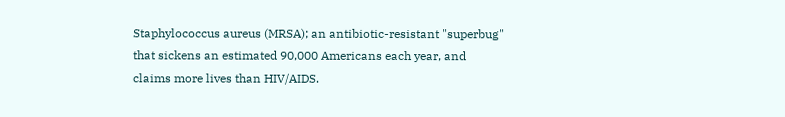Staphylococcus aureus (MRSA); an antibiotic-resistant "superbug" that sickens an estimated 90,000 Americans each year, and claims more lives than HIV/AIDS.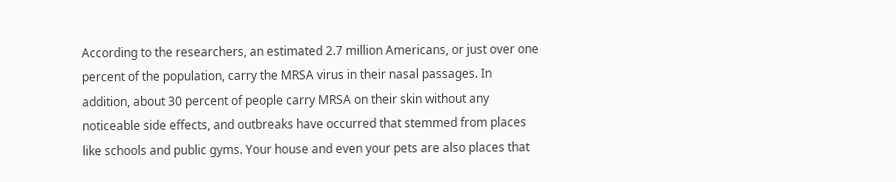According to the researchers, an estimated 2.7 million Americans, or just over one percent of the population, carry the MRSA virus in their nasal passages. In addition, about 30 percent of people carry MRSA on their skin without any noticeable side effects, and outbreaks have occurred that stemmed from places like schools and public gyms. Your house and even your pets are also places that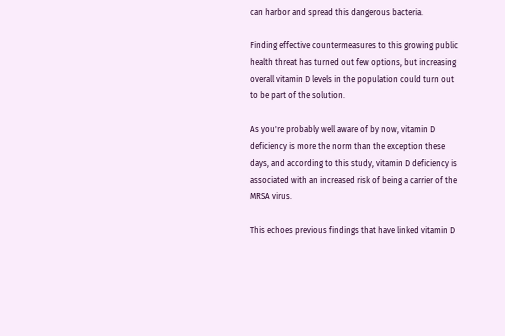can harbor and spread this dangerous bacteria.

Finding effective countermeasures to this growing public health threat has turned out few options, but increasing overall vitamin D levels in the population could turn out to be part of the solution.

As you're probably well aware of by now, vitamin D deficiency is more the norm than the exception these days, and according to this study, vitamin D deficiency is associated with an increased risk of being a carrier of the MRSA virus.

This echoes previous findings that have linked vitamin D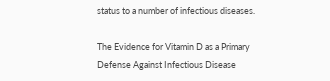status to a number of infectious diseases.

The Evidence for Vitamin D as a Primary Defense Against Infectious Disease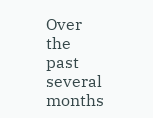Over the past several months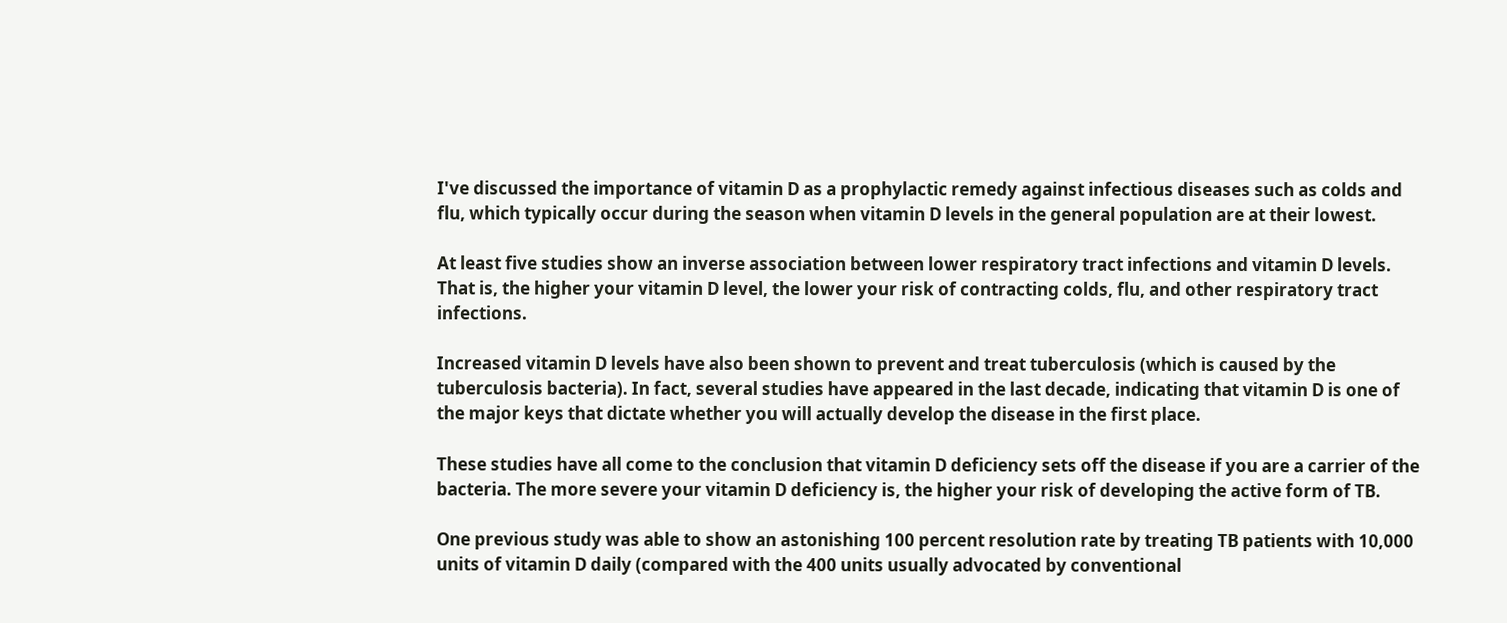I've discussed the importance of vitamin D as a prophylactic remedy against infectious diseases such as colds and flu, which typically occur during the season when vitamin D levels in the general population are at their lowest.

At least five studies show an inverse association between lower respiratory tract infections and vitamin D levels. That is, the higher your vitamin D level, the lower your risk of contracting colds, flu, and other respiratory tract infections.

Increased vitamin D levels have also been shown to prevent and treat tuberculosis (which is caused by the tuberculosis bacteria). In fact, several studies have appeared in the last decade, indicating that vitamin D is one of the major keys that dictate whether you will actually develop the disease in the first place.

These studies have all come to the conclusion that vitamin D deficiency sets off the disease if you are a carrier of the bacteria. The more severe your vitamin D deficiency is, the higher your risk of developing the active form of TB.

One previous study was able to show an astonishing 100 percent resolution rate by treating TB patients with 10,000 units of vitamin D daily (compared with the 400 units usually advocated by conventional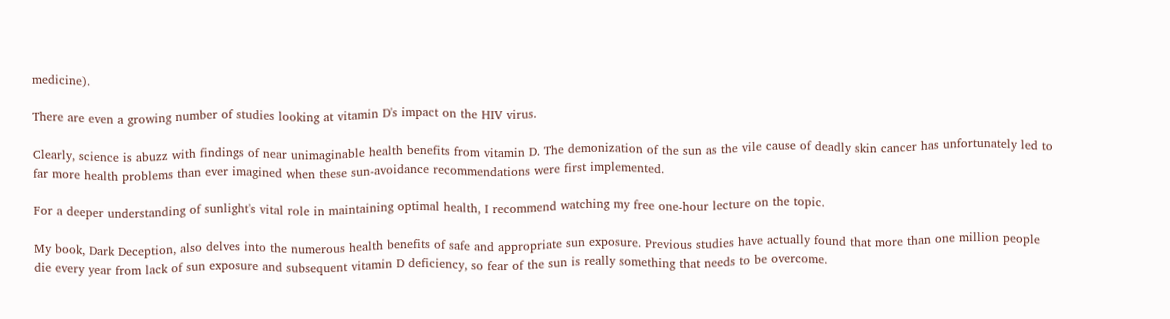medicine).

There are even a growing number of studies looking at vitamin D's impact on the HIV virus.

Clearly, science is abuzz with findings of near unimaginable health benefits from vitamin D. The demonization of the sun as the vile cause of deadly skin cancer has unfortunately led to far more health problems than ever imagined when these sun-avoidance recommendations were first implemented.

For a deeper understanding of sunlight's vital role in maintaining optimal health, I recommend watching my free one-hour lecture on the topic.

My book, Dark Deception, also delves into the numerous health benefits of safe and appropriate sun exposure. Previous studies have actually found that more than one million people die every year from lack of sun exposure and subsequent vitamin D deficiency, so fear of the sun is really something that needs to be overcome.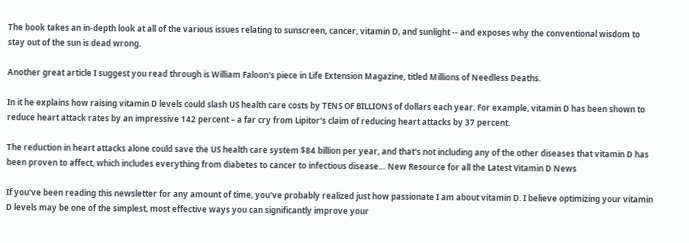The book takes an in-depth look at all of the various issues relating to sunscreen, cancer, vitamin D, and sunlight -- and exposes why the conventional wisdom to stay out of the sun is dead wrong.

Another great article I suggest you read through is William Faloon's piece in Life Extension Magazine, titled Millions of Needless Deaths.

In it he explains how raising vitamin D levels could slash US health care costs by TENS OF BILLIONS of dollars each year. For example, vitamin D has been shown to reduce heart attack rates by an impressive 142 percent – a far cry from Lipitor's claim of reducing heart attacks by 37 percent.

The reduction in heart attacks alone could save the US health care system $84 billion per year, and that's not including any of the other diseases that vitamin D has been proven to affect, which includes everything from diabetes to cancer to infectious disease… New Resource for all the Latest Vitamin D News

If you've been reading this newsletter for any amount of time, you've probably realized just how passionate I am about vitamin D. I believe optimizing your vitamin D levels may be one of the simplest, most effective ways you can significantly improve your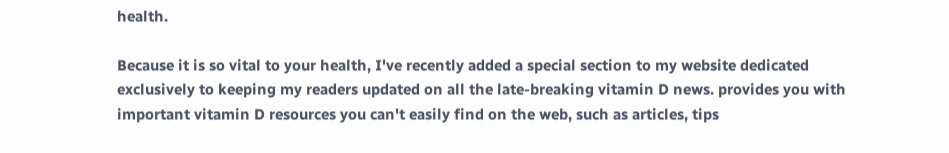health.

Because it is so vital to your health, I've recently added a special section to my website dedicated exclusively to keeping my readers updated on all the late-breaking vitamin D news. provides you with important vitamin D resources you can't easily find on the web, such as articles, tips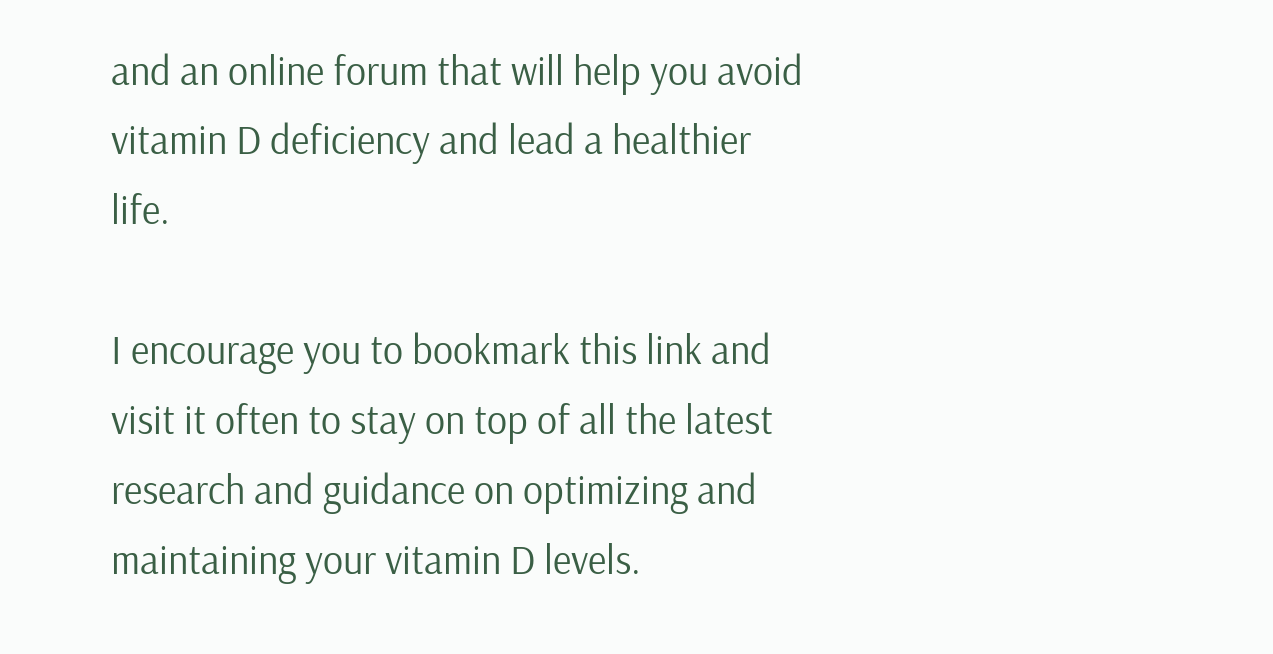and an online forum that will help you avoid vitamin D deficiency and lead a healthier life.

I encourage you to bookmark this link and visit it often to stay on top of all the latest research and guidance on optimizing and maintaining your vitamin D levels.